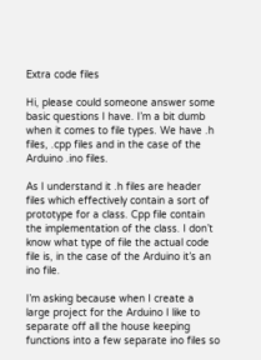Extra code files

Hi, please could someone answer some basic questions I have. I’m a bit dumb when it comes to file types. We have .h files, .cpp files and in the case of the Arduino .ino files.

As I understand it .h files are header files which effectively contain a sort of prototype for a class. Cpp file contain the implementation of the class. I don’t know what type of file the actual code file is, in the case of the Arduino it’s an ino file.

I’m asking because when I create a large project for the Arduino I like to separate off all the house keeping functions into a few separate ino files so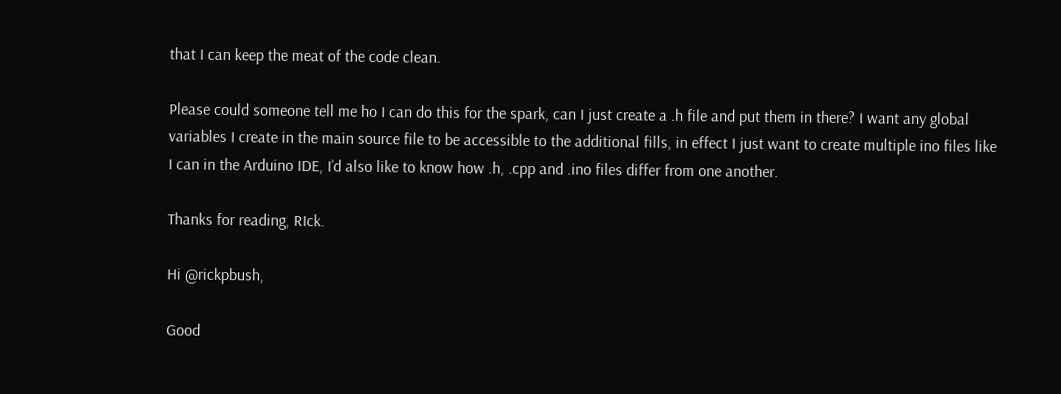that I can keep the meat of the code clean.

Please could someone tell me ho I can do this for the spark, can I just create a .h file and put them in there? I want any global variables I create in the main source file to be accessible to the additional fills, in effect I just want to create multiple ino files like I can in the Arduino IDE, I’d also like to know how .h, .cpp and .ino files differ from one another.

Thanks for reading, RIck.

Hi @rickpbush,

Good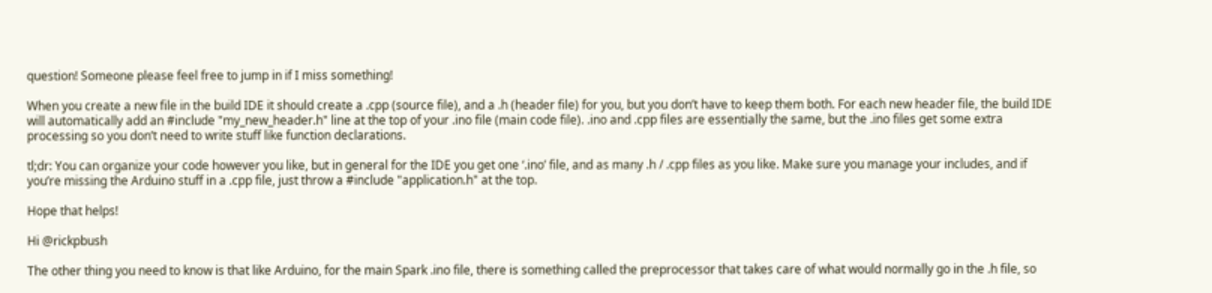question! Someone please feel free to jump in if I miss something!

When you create a new file in the build IDE it should create a .cpp (source file), and a .h (header file) for you, but you don’t have to keep them both. For each new header file, the build IDE will automatically add an #include "my_new_header.h" line at the top of your .ino file (main code file). .ino and .cpp files are essentially the same, but the .ino files get some extra processing so you don’t need to write stuff like function declarations.

tl;dr: You can organize your code however you like, but in general for the IDE you get one ‘.ino’ file, and as many .h / .cpp files as you like. Make sure you manage your includes, and if you’re missing the Arduino stuff in a .cpp file, just throw a #include "application.h" at the top.

Hope that helps!

Hi @rickpbush

The other thing you need to know is that like Arduino, for the main Spark .ino file, there is something called the preprocessor that takes care of what would normally go in the .h file, so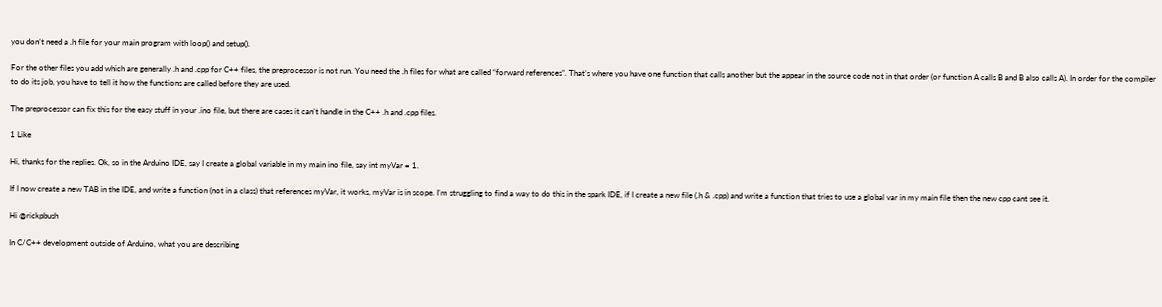you don’t need a .h file for your main program with loop() and setup().

For the other files you add which are generally .h and .cpp for C++ files, the preprocessor is not run. You need the .h files for what are called “forward references”. That’s where you have one function that calls another but the appear in the source code not in that order (or function A calls B and B also calls A). In order for the compiler to do its job, you have to tell it how the functions are called before they are used.

The preprocessor can fix this for the easy stuff in your .ino file, but there are cases it can’t handle in the C++ .h and .cpp files.

1 Like

Hi, thanks for the replies. Ok, so in the Arduino IDE, say I create a global variable in my main ino file, say int myVar = 1.

If I now create a new TAB in the IDE, and write a function (not in a class) that references myVar, it works, myVar is in scope. I’m struggling to find a way to do this in the spark IDE, if I create a new file (.h & .cpp) and write a function that tries to use a global var in my main file then the new cpp cant see it.

Hi @rickpbush

In C/C++ development outside of Arduino, what you are describing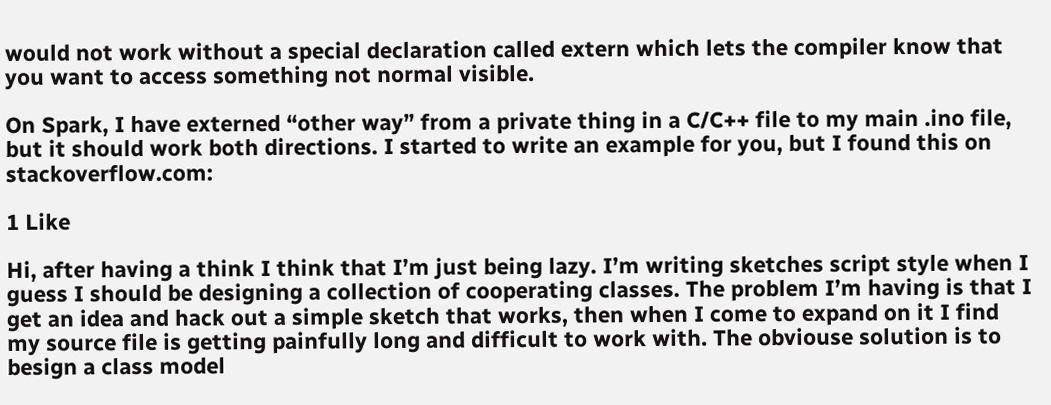would not work without a special declaration called extern which lets the compiler know that you want to access something not normal visible.

On Spark, I have externed “other way” from a private thing in a C/C++ file to my main .ino file, but it should work both directions. I started to write an example for you, but I found this on stackoverflow.com:

1 Like

Hi, after having a think I think that I’m just being lazy. I’m writing sketches script style when I guess I should be designing a collection of cooperating classes. The problem I’m having is that I get an idea and hack out a simple sketch that works, then when I come to expand on it I find my source file is getting painfully long and difficult to work with. The obviouse solution is to besign a class model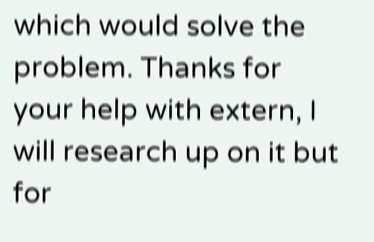which would solve the problem. Thanks for your help with extern, I will research up on it but for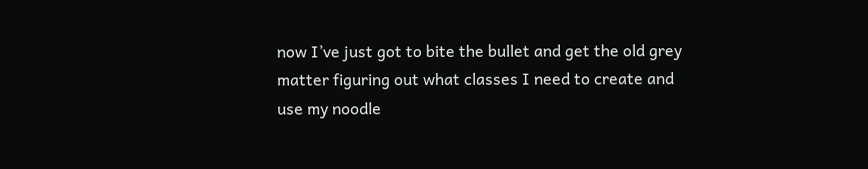now I’ve just got to bite the bullet and get the old grey matter figuring out what classes I need to create and use my noodle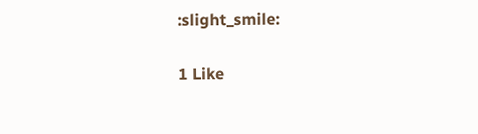:slight_smile:

1 Like